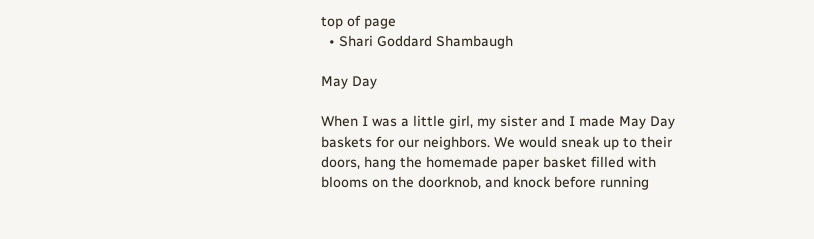top of page
  • Shari Goddard Shambaugh

May Day

When I was a little girl, my sister and I made May Day baskets for our neighbors. We would sneak up to their doors, hang the homemade paper basket filled with blooms on the doorknob, and knock before running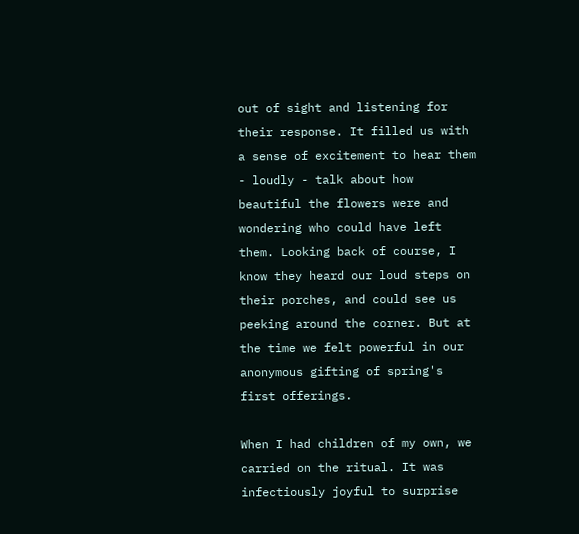out of sight and listening for their response. It filled us with a sense of excitement to hear them - loudly - talk about how beautiful the flowers were and wondering who could have left them. Looking back of course, I know they heard our loud steps on their porches, and could see us peeking around the corner. But at the time we felt powerful in our anonymous gifting of spring's first offerings.

When I had children of my own, we carried on the ritual. It was infectiously joyful to surprise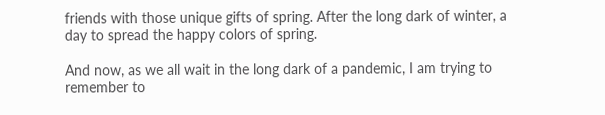friends with those unique gifts of spring. After the long dark of winter, a day to spread the happy colors of spring.

And now, as we all wait in the long dark of a pandemic, I am trying to remember to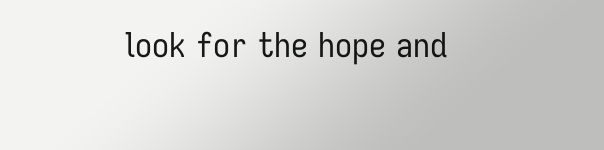look for the hope and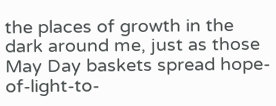the places of growth in the dark around me, just as those May Day baskets spread hope-of-light-to-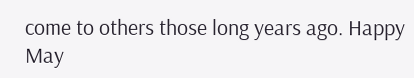come to others those long years ago. Happy May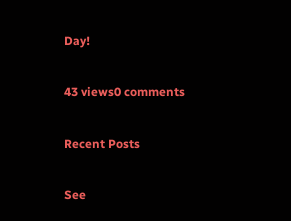Day!

43 views0 comments

Recent Posts

See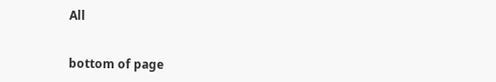All


bottom of page